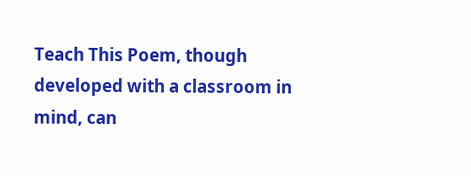Teach This Poem, though developed with a classroom in mind, can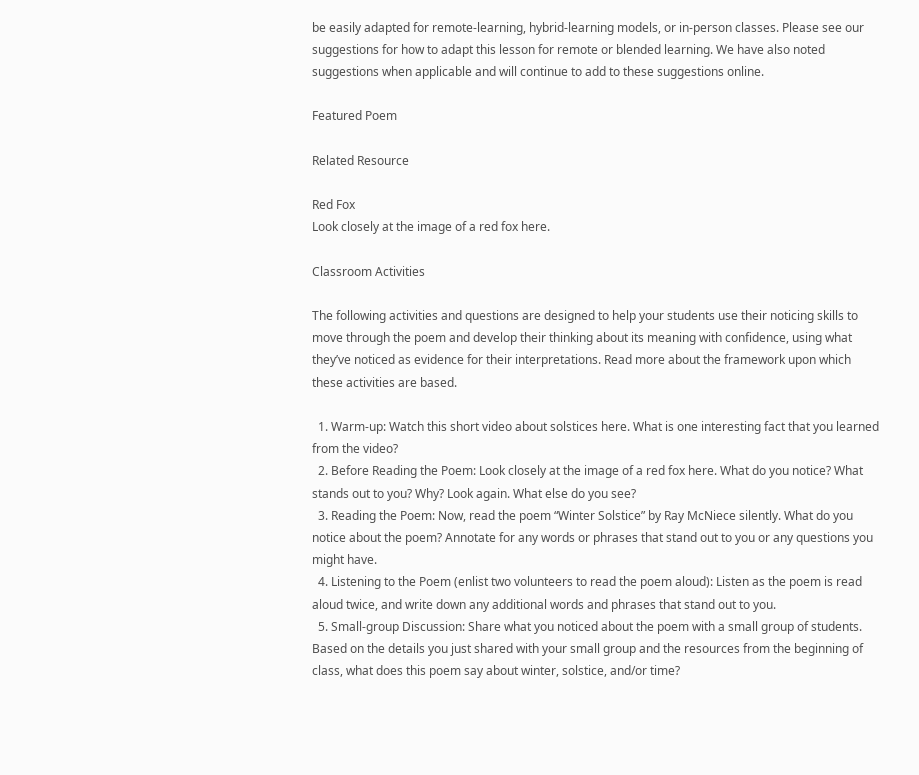be easily adapted for remote-learning, hybrid-learning models, or in-person classes. Please see our suggestions for how to adapt this lesson for remote or blended learning. We have also noted suggestions when applicable and will continue to add to these suggestions online.

Featured Poem

Related Resource

Red Fox
Look closely at the image of a red fox here.

Classroom Activities

The following activities and questions are designed to help your students use their noticing skills to move through the poem and develop their thinking about its meaning with confidence, using what they’ve noticed as evidence for their interpretations. Read more about the framework upon which these activities are based.

  1. Warm-up: Watch this short video about solstices here. What is one interesting fact that you learned from the video?
  2. Before Reading the Poem: Look closely at the image of a red fox here. What do you notice? What stands out to you? Why? Look again. What else do you see?
  3. Reading the Poem: Now, read the poem “Winter Solstice” by Ray McNiece silently. What do you notice about the poem? Annotate for any words or phrases that stand out to you or any questions you might have.
  4. Listening to the Poem (enlist two volunteers to read the poem aloud): Listen as the poem is read aloud twice, and write down any additional words and phrases that stand out to you.
  5. Small-group Discussion: Share what you noticed about the poem with a small group of students. Based on the details you just shared with your small group and the resources from the beginning of class, what does this poem say about winter, solstice, and/or time?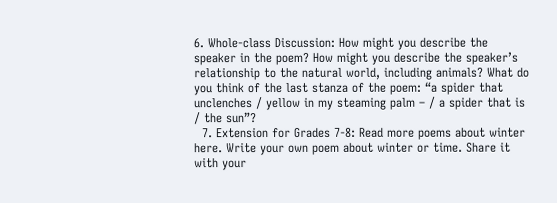6. Whole-class Discussion: How might you describe the speaker in the poem? How might you describe the speaker’s relationship to the natural world, including animals? What do you think of the last stanza of the poem: “a spider that unclenches / yellow in my steaming palm – / a spider that is / the sun”?
  7. Extension for Grades 7-8: Read more poems about winter here. Write your own poem about winter or time. Share it with your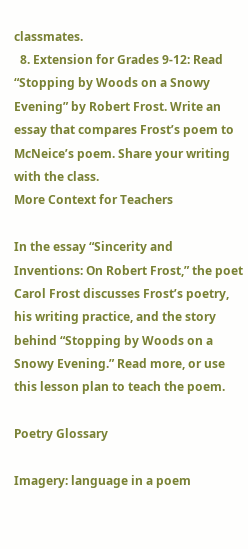classmates.
  8. Extension for Grades 9-12: Read “Stopping by Woods on a Snowy Evening” by Robert Frost. Write an essay that compares Frost’s poem to McNeice’s poem. Share your writing with the class.
More Context for Teachers

In the essay “Sincerity and Inventions: On Robert Frost,” the poet Carol Frost discusses Frost’s poetry, his writing practice, and the story behind “Stopping by Woods on a Snowy Evening.” Read more, or use this lesson plan to teach the poem.

Poetry Glossary

Imagery: language in a poem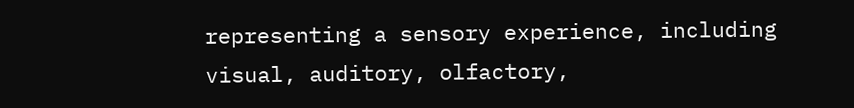representing a sensory experience, including visual, auditory, olfactory,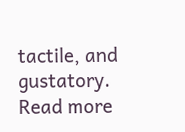tactile, and gustatory. Read more